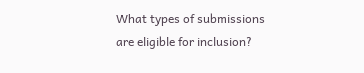What types of submissions are eligible for inclusion?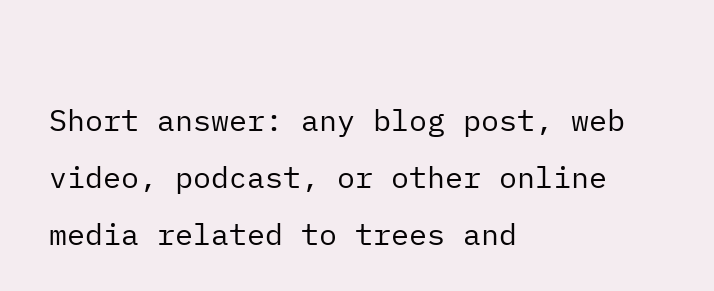Short answer: any blog post, web video, podcast, or other online media related to trees and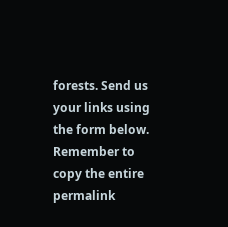forests. Send us your links using the form below. Remember to copy the entire permalink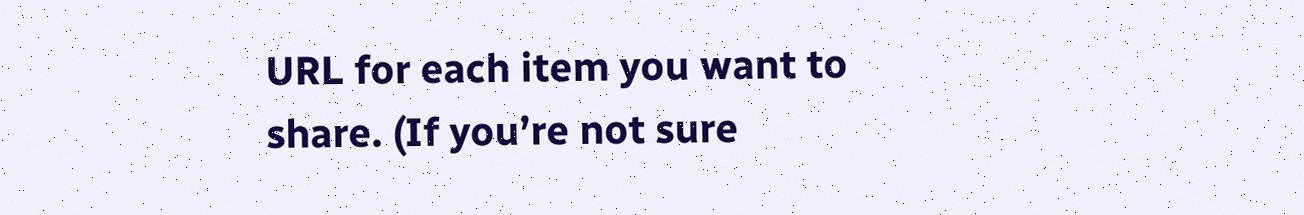URL for each item you want to share. (If you’re not sure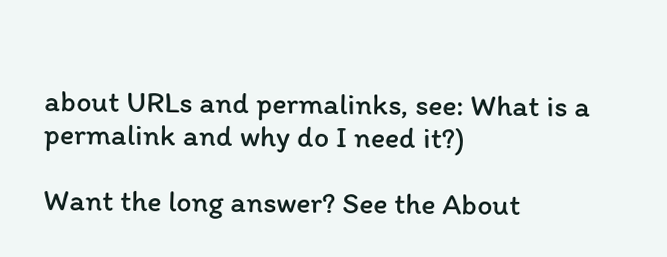about URLs and permalinks, see: What is a permalink and why do I need it?)

Want the long answer? See the About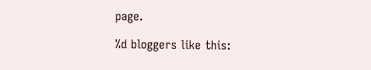page.

%d bloggers like this: